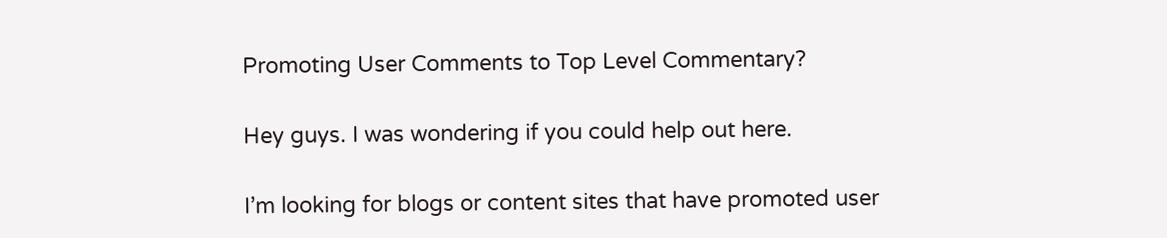Promoting User Comments to Top Level Commentary?

Hey guys. I was wondering if you could help out here.

I’m looking for blogs or content sites that have promoted user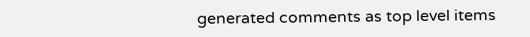generated comments as top level items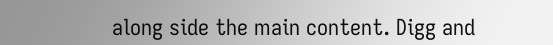along side the main content. Digg and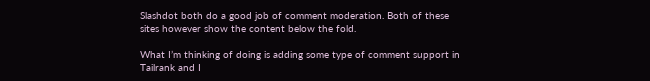Slashdot both do a good job of comment moderation. Both of these sites however show the content below the fold.

What I’m thinking of doing is adding some type of comment support in Tailrank and I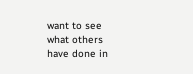want to see what others have done in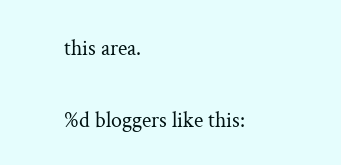this area.


%d bloggers like this: